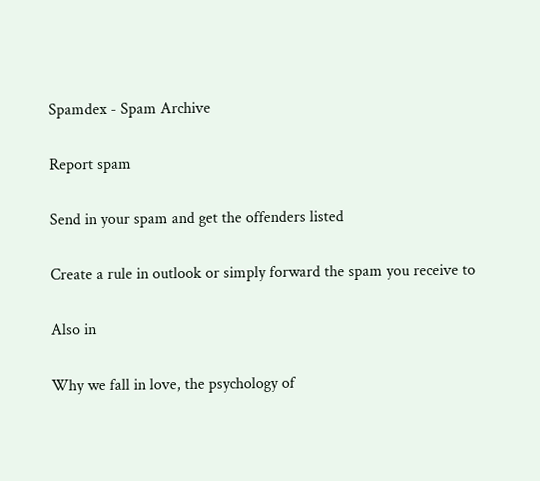Spamdex - Spam Archive

Report spam

Send in your spam and get the offenders listed

Create a rule in outlook or simply forward the spam you receive to

Also in

Why we fall in love, the psychology of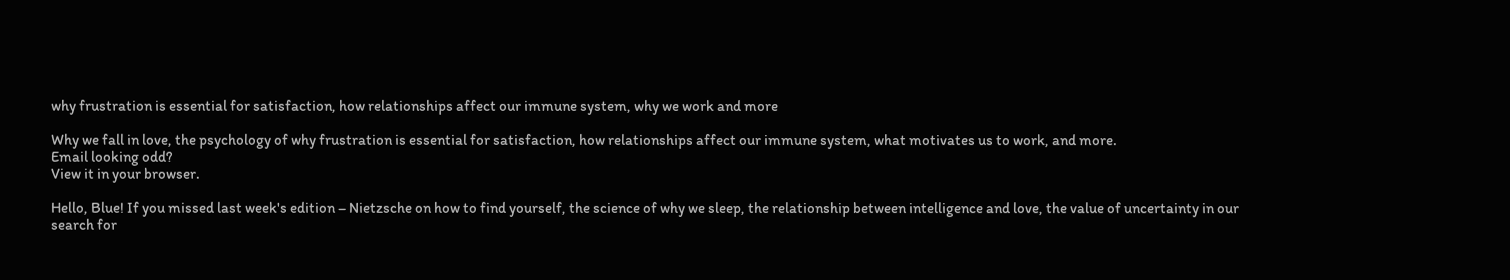why frustration is essential for satisfaction, how relationships affect our immune system, why we work and more

Why we fall in love, the psychology of why frustration is essential for satisfaction, how relationships affect our immune system, what motivates us to work, and more.
Email looking odd?
View it in your browser.

Hello, Blue! If you missed last week's edition – Nietzsche on how to find yourself, the science of why we sleep, the relationship between intelligence and love, the value of uncertainty in our search for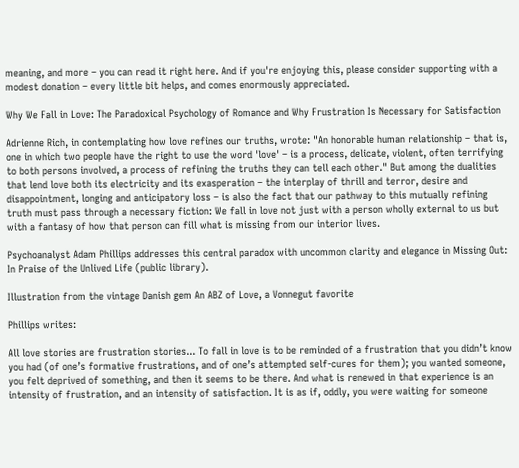meaning, and more – you can read it right here. And if you're enjoying this, please consider supporting with a modest donation – every little bit helps, and comes enormously appreciated.

Why We Fall in Love: The Paradoxical Psychology of Romance and Why Frustration Is Necessary for Satisfaction

Adrienne Rich, in contemplating how love refines our truths, wrote: "An honorable human relationship – that is, one in which two people have the right to use the word 'love' – is a process, delicate, violent, often terrifying to both persons involved, a process of refining the truths they can tell each other." But among the dualities that lend love both its electricity and its exasperation – the interplay of thrill and terror, desire and disappointment, longing and anticipatory loss – is also the fact that our pathway to this mutually refining truth must pass through a necessary fiction: We fall in love not just with a person wholly external to us but with a fantasy of how that person can fill what is missing from our interior lives.

Psychoanalyst Adam Phillips addresses this central paradox with uncommon clarity and elegance in Missing Out: In Praise of the Unlived Life (public library).

Illustration from the vintage Danish gem An ABZ of Love, a Vonnegut favorite

Phillips writes:

All love stories are frustration stories... To fall in love is to be reminded of a frustration that you didn’t know you had (of one’s formative frustrations, and of one’s attempted self-cures for them); you wanted someone, you felt deprived of something, and then it seems to be there. And what is renewed in that experience is an intensity of frustration, and an intensity of satisfaction. It is as if, oddly, you were waiting for someone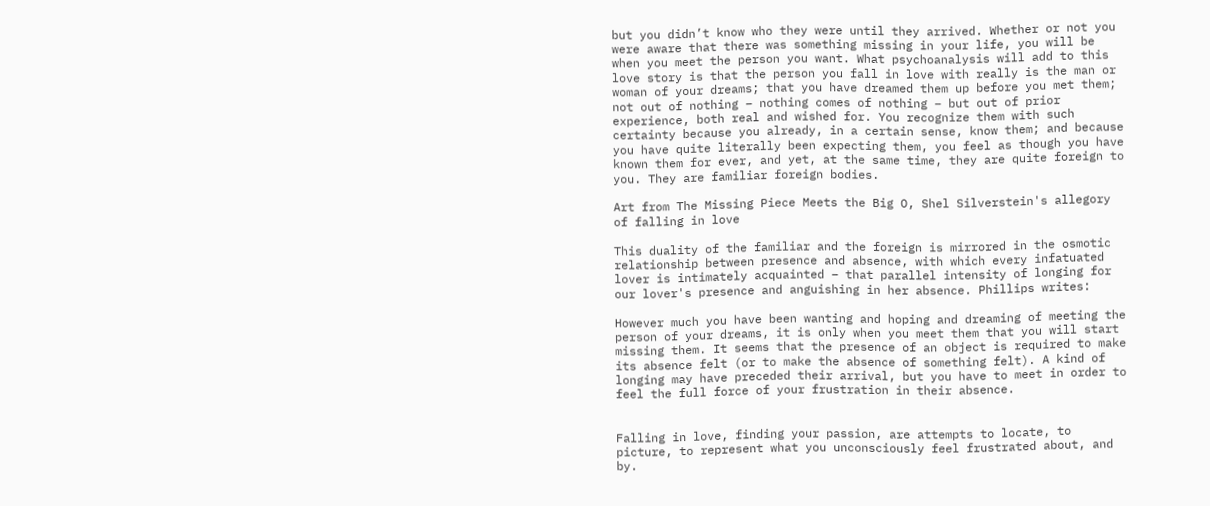but you didn’t know who they were until they arrived. Whether or not you were aware that there was something missing in your life, you will be when you meet the person you want. What psychoanalysis will add to this love story is that the person you fall in love with really is the man or woman of your dreams; that you have dreamed them up before you met them; not out of nothing – nothing comes of nothing – but out of prior experience, both real and wished for. You recognize them with such certainty because you already, in a certain sense, know them; and because you have quite literally been expecting them, you feel as though you have known them for ever, and yet, at the same time, they are quite foreign to you. They are familiar foreign bodies.

Art from The Missing Piece Meets the Big O, Shel Silverstein's allegory of falling in love

This duality of the familiar and the foreign is mirrored in the osmotic relationship between presence and absence, with which every infatuated lover is intimately acquainted – that parallel intensity of longing for our lover's presence and anguishing in her absence. Phillips writes:

However much you have been wanting and hoping and dreaming of meeting the person of your dreams, it is only when you meet them that you will start missing them. It seems that the presence of an object is required to make its absence felt (or to make the absence of something felt). A kind of longing may have preceded their arrival, but you have to meet in order to feel the full force of your frustration in their absence.


Falling in love, finding your passion, are attempts to locate, to picture, to represent what you unconsciously feel frustrated about, and by.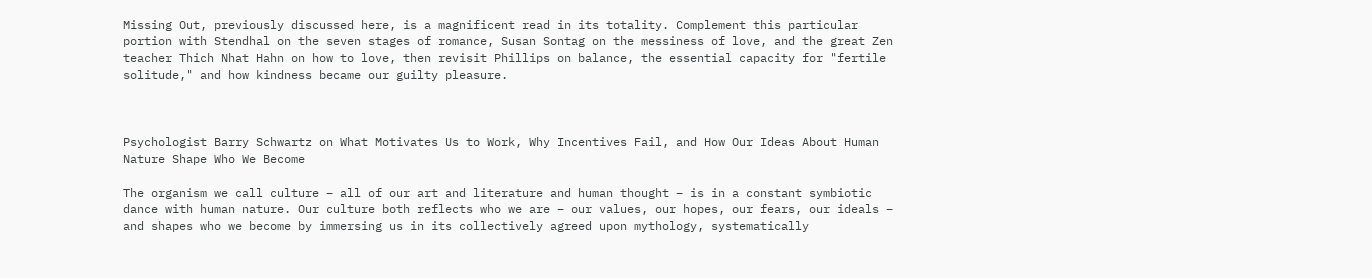Missing Out, previously discussed here, is a magnificent read in its totality. Complement this particular portion with Stendhal on the seven stages of romance, Susan Sontag on the messiness of love, and the great Zen teacher Thich Nhat Hahn on how to love, then revisit Phillips on balance, the essential capacity for "fertile solitude," and how kindness became our guilty pleasure.



Psychologist Barry Schwartz on What Motivates Us to Work, Why Incentives Fail, and How Our Ideas About Human Nature Shape Who We Become

The organism we call culture – all of our art and literature and human thought – is in a constant symbiotic dance with human nature. Our culture both reflects who we are – our values, our hopes, our fears, our ideals – and shapes who we become by immersing us in its collectively agreed upon mythology, systematically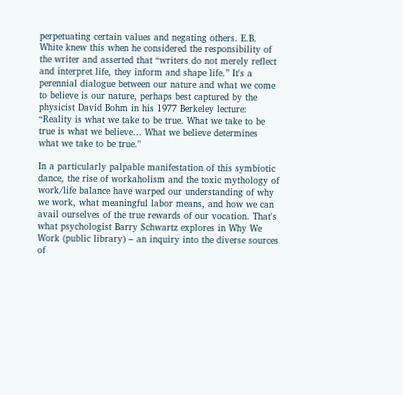perpetuating certain values and negating others. E.B. White knew this when he considered the responsibility of the writer and asserted that “writers do not merely reflect and interpret life, they inform and shape life.” It's a perennial dialogue between our nature and what we come to believe is our nature, perhaps best captured by the physicist David Bohm in his 1977 Berkeley lecture: “Reality is what we take to be true. What we take to be true is what we believe… What we believe determines what we take to be true."

In a particularly palpable manifestation of this symbiotic dance, the rise of workaholism and the toxic mythology of work/life balance have warped our understanding of why we work, what meaningful labor means, and how we can avail ourselves of the true rewards of our vocation. That's what psychologist Barry Schwartz explores in Why We Work (public library) – an inquiry into the diverse sources of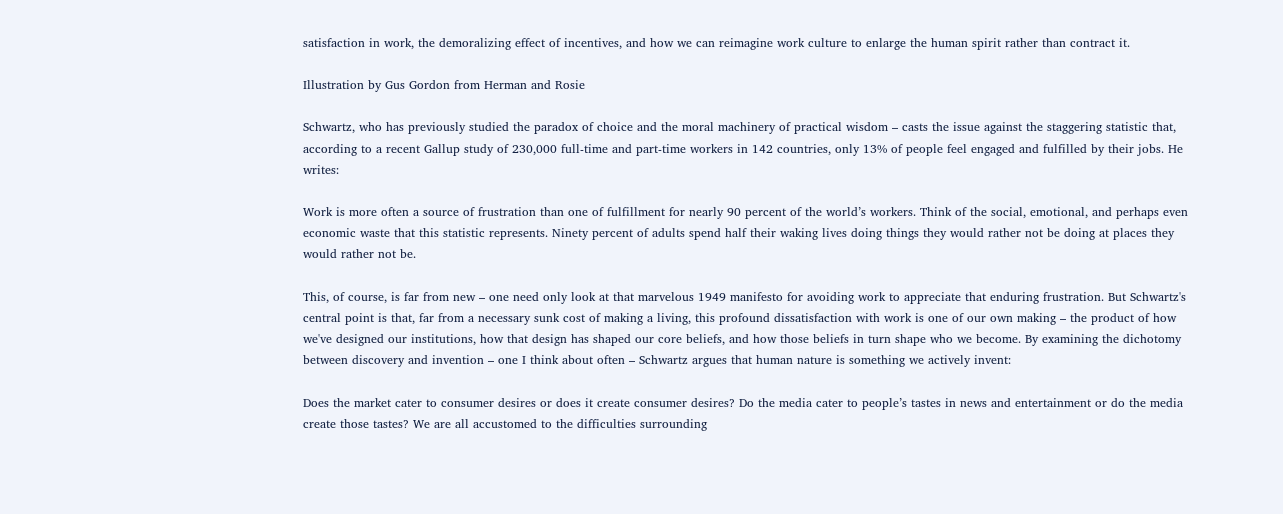satisfaction in work, the demoralizing effect of incentives, and how we can reimagine work culture to enlarge the human spirit rather than contract it.

Illustration by Gus Gordon from Herman and Rosie

Schwartz, who has previously studied the paradox of choice and the moral machinery of practical wisdom – casts the issue against the staggering statistic that, according to a recent Gallup study of 230,000 full-time and part-time workers in 142 countries, only 13% of people feel engaged and fulfilled by their jobs. He writes:

Work is more often a source of frustration than one of fulfillment for nearly 90 percent of the world’s workers. Think of the social, emotional, and perhaps even economic waste that this statistic represents. Ninety percent of adults spend half their waking lives doing things they would rather not be doing at places they would rather not be.

This, of course, is far from new – one need only look at that marvelous 1949 manifesto for avoiding work to appreciate that enduring frustration. But Schwartz's central point is that, far from a necessary sunk cost of making a living, this profound dissatisfaction with work is one of our own making – the product of how we've designed our institutions, how that design has shaped our core beliefs, and how those beliefs in turn shape who we become. By examining the dichotomy between discovery and invention – one I think about often – Schwartz argues that human nature is something we actively invent:

Does the market cater to consumer desires or does it create consumer desires? Do the media cater to people’s tastes in news and entertainment or do the media create those tastes? We are all accustomed to the difficulties surrounding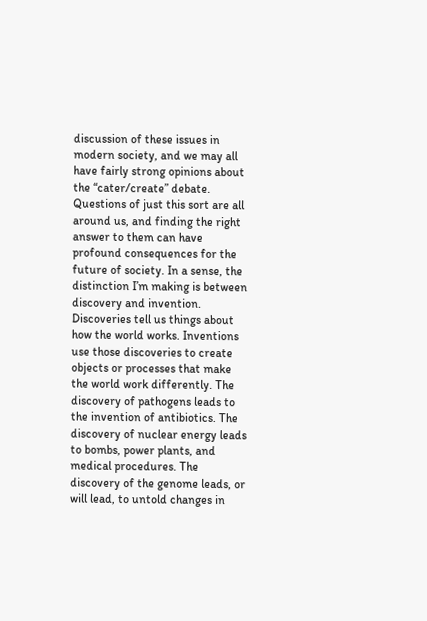discussion of these issues in modern society, and we may all have fairly strong opinions about the “cater/create” debate. Questions of just this sort are all around us, and finding the right answer to them can have profound consequences for the future of society. In a sense, the distinction I’m making is between discovery and invention. Discoveries tell us things about how the world works. Inventions use those discoveries to create objects or processes that make the world work differently. The discovery of pathogens leads to the invention of antibiotics. The discovery of nuclear energy leads to bombs, power plants, and medical procedures. The discovery of the genome leads, or will lead, to untold changes in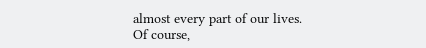almost every part of our lives. Of course,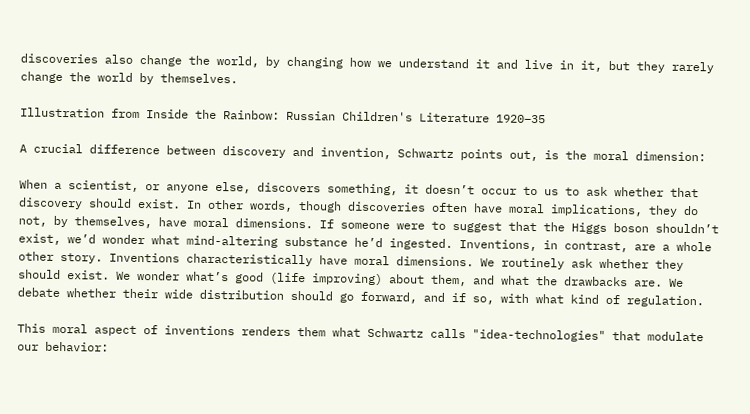discoveries also change the world, by changing how we understand it and live in it, but they rarely change the world by themselves.

Illustration from Inside the Rainbow: Russian Children's Literature 1920–35

A crucial difference between discovery and invention, Schwartz points out, is the moral dimension:

When a scientist, or anyone else, discovers something, it doesn’t occur to us to ask whether that discovery should exist. In other words, though discoveries often have moral implications, they do not, by themselves, have moral dimensions. If someone were to suggest that the Higgs boson shouldn’t exist, we’d wonder what mind-altering substance he’d ingested. Inventions, in contrast, are a whole other story. Inventions characteristically have moral dimensions. We routinely ask whether they should exist. We wonder what’s good (life improving) about them, and what the drawbacks are. We debate whether their wide distribution should go forward, and if so, with what kind of regulation.

This moral aspect of inventions renders them what Schwartz calls "idea-technologies" that modulate our behavior: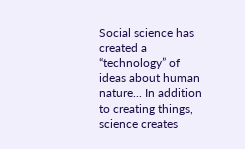Social science has created a “technology” of ideas about human nature... In addition to creating things, science creates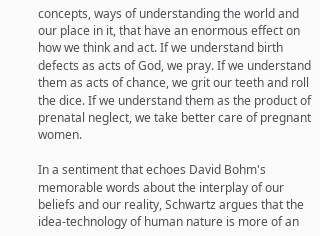concepts, ways of understanding the world and our place in it, that have an enormous effect on how we think and act. If we understand birth defects as acts of God, we pray. If we understand them as acts of chance, we grit our teeth and roll the dice. If we understand them as the product of prenatal neglect, we take better care of pregnant women.

In a sentiment that echoes David Bohm's memorable words about the interplay of our beliefs and our reality, Schwartz argues that the idea-technology of human nature is more of an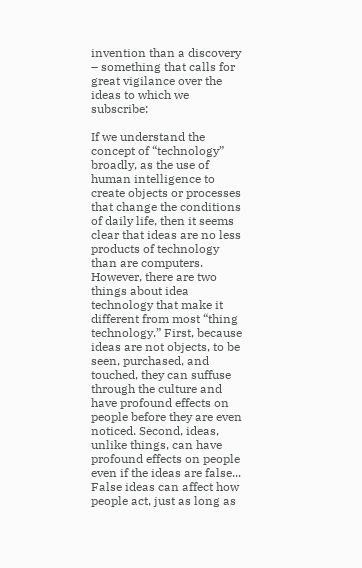invention than a discovery – something that calls for great vigilance over the ideas to which we subscribe:

If we understand the concept of “technology” broadly, as the use of human intelligence to create objects or processes that change the conditions of daily life, then it seems clear that ideas are no less products of technology than are computers. However, there are two things about idea technology that make it different from most “thing technology.” First, because ideas are not objects, to be seen, purchased, and touched, they can suffuse through the culture and have profound effects on people before they are even noticed. Second, ideas, unlike things, can have profound effects on people even if the ideas are false... False ideas can affect how people act, just as long as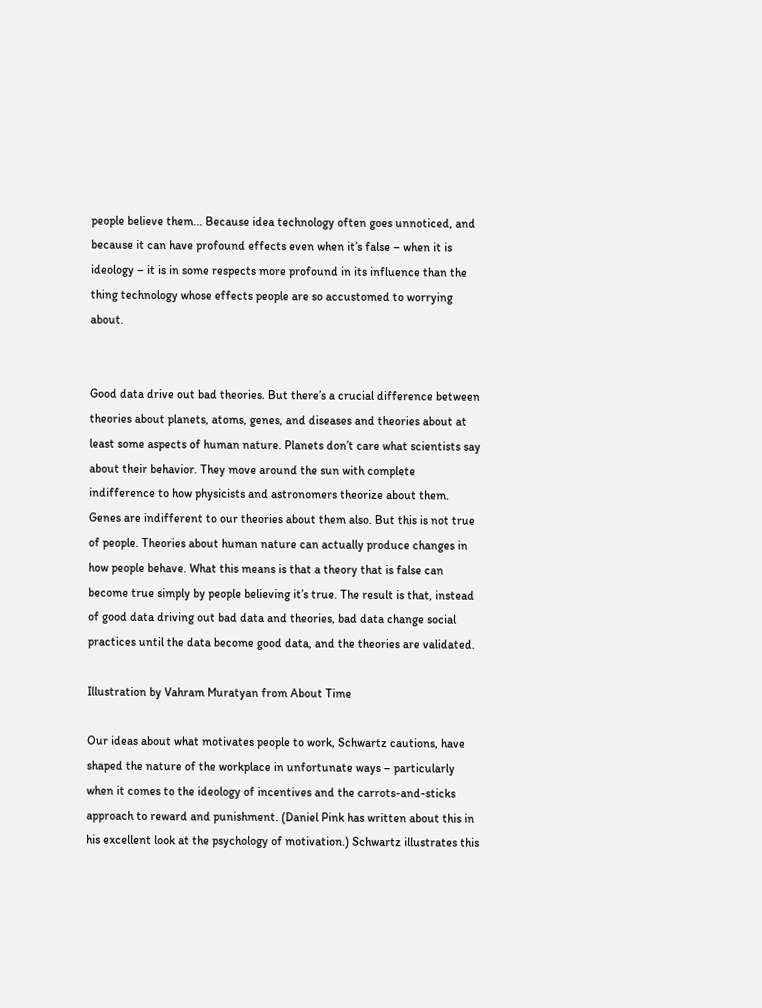people believe them... Because idea technology often goes unnoticed, and because it can have profound effects even when it’s false – when it is ideology – it is in some respects more profound in its influence than the thing technology whose effects people are so accustomed to worrying about.


Good data drive out bad theories. But there’s a crucial difference between theories about planets, atoms, genes, and diseases and theories about at least some aspects of human nature. Planets don’t care what scientists say about their behavior. They move around the sun with complete indifference to how physicists and astronomers theorize about them. Genes are indifferent to our theories about them also. But this is not true of people. Theories about human nature can actually produce changes in how people behave. What this means is that a theory that is false can become true simply by people believing it’s true. The result is that, instead of good data driving out bad data and theories, bad data change social practices until the data become good data, and the theories are validated.

Illustration by Vahram Muratyan from About Time

Our ideas about what motivates people to work, Schwartz cautions, have shaped the nature of the workplace in unfortunate ways – particularly when it comes to the ideology of incentives and the carrots-and-sticks approach to reward and punishment. (Daniel Pink has written about this in his excellent look at the psychology of motivation.) Schwartz illustrates this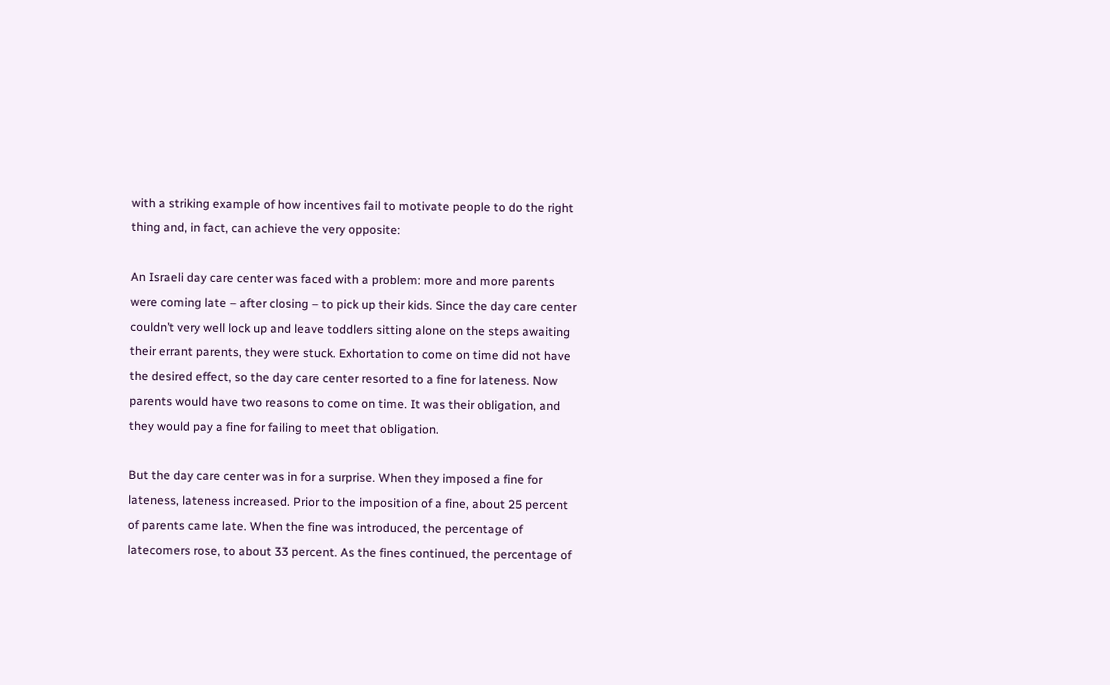with a striking example of how incentives fail to motivate people to do the right thing and, in fact, can achieve the very opposite:

An Israeli day care center was faced with a problem: more and more parents were coming late – after closing – to pick up their kids. Since the day care center couldn’t very well lock up and leave toddlers sitting alone on the steps awaiting their errant parents, they were stuck. Exhortation to come on time did not have the desired effect, so the day care center resorted to a fine for lateness. Now parents would have two reasons to come on time. It was their obligation, and they would pay a fine for failing to meet that obligation.

But the day care center was in for a surprise. When they imposed a fine for lateness, lateness increased. Prior to the imposition of a fine, about 25 percent of parents came late. When the fine was introduced, the percentage of latecomers rose, to about 33 percent. As the fines continued, the percentage of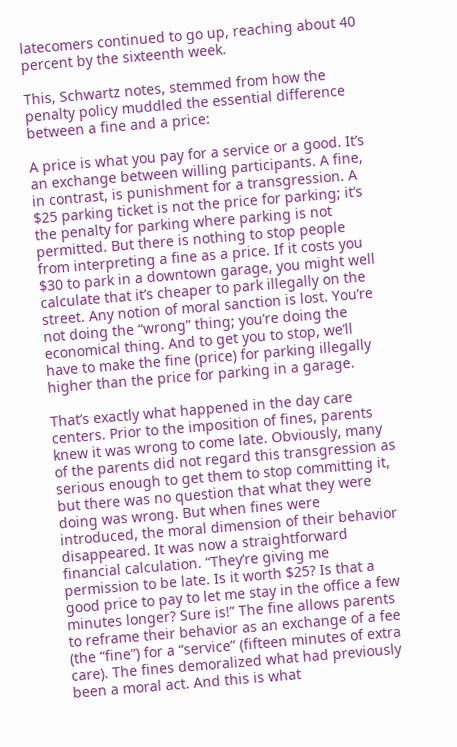latecomers continued to go up, reaching about 40 percent by the sixteenth week.

This, Schwartz notes, stemmed from how the penalty policy muddled the essential difference between a fine and a price:

A price is what you pay for a service or a good. It’s an exchange between willing participants. A fine, in contrast, is punishment for a transgression. A $25 parking ticket is not the price for parking; it’s the penalty for parking where parking is not permitted. But there is nothing to stop people from interpreting a fine as a price. If it costs you $30 to park in a downtown garage, you might well calculate that it’s cheaper to park illegally on the street. Any notion of moral sanction is lost. You’re not doing the “wrong” thing; you’re doing the economical thing. And to get you to stop, we’ll have to make the fine (price) for parking illegally higher than the price for parking in a garage.

That’s exactly what happened in the day care centers. Prior to the imposition of fines, parents knew it was wrong to come late. Obviously, many of the parents did not regard this transgression as serious enough to get them to stop committing it, but there was no question that what they were doing was wrong. But when fines were introduced, the moral dimension of their behavior disappeared. It was now a straightforward financial calculation. “They’re giving me permission to be late. Is it worth $25? Is that a good price to pay to let me stay in the office a few minutes longer? Sure is!” The fine allows parents to reframe their behavior as an exchange of a fee (the “fine”) for a “service” (fifteen minutes of extra care). The fines demoralized what had previously been a moral act. And this is what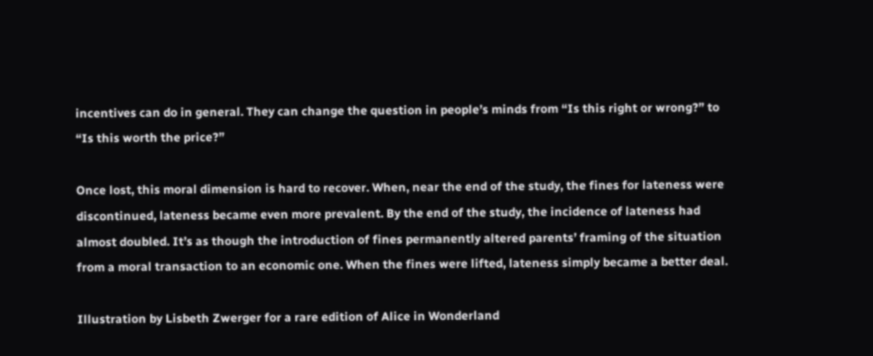incentives can do in general. They can change the question in people’s minds from “Is this right or wrong?” to “Is this worth the price?”

Once lost, this moral dimension is hard to recover. When, near the end of the study, the fines for lateness were discontinued, lateness became even more prevalent. By the end of the study, the incidence of lateness had almost doubled. It’s as though the introduction of fines permanently altered parents’ framing of the situation from a moral transaction to an economic one. When the fines were lifted, lateness simply became a better deal.

Illustration by Lisbeth Zwerger for a rare edition of Alice in Wonderland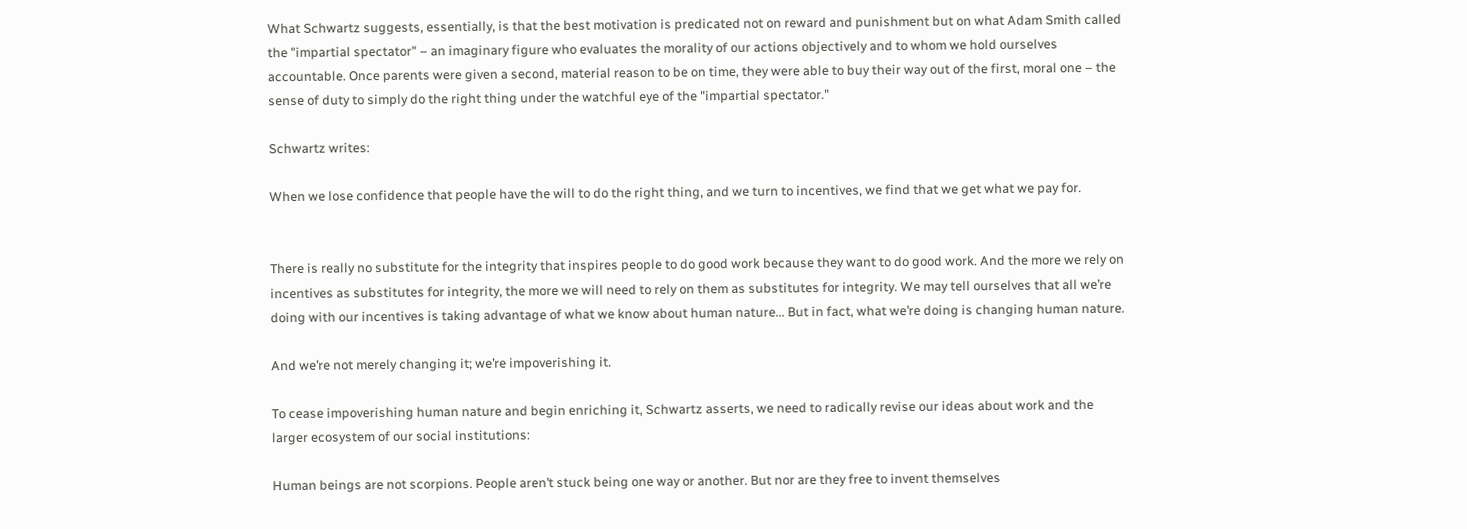What Schwartz suggests, essentially, is that the best motivation is predicated not on reward and punishment but on what Adam Smith called the "impartial spectator" – an imaginary figure who evaluates the morality of our actions objectively and to whom we hold ourselves accountable. Once parents were given a second, material reason to be on time, they were able to buy their way out of the first, moral one – the sense of duty to simply do the right thing under the watchful eye of the "impartial spectator."

Schwartz writes:

When we lose confidence that people have the will to do the right thing, and we turn to incentives, we find that we get what we pay for.


There is really no substitute for the integrity that inspires people to do good work because they want to do good work. And the more we rely on incentives as substitutes for integrity, the more we will need to rely on them as substitutes for integrity. We may tell ourselves that all we’re doing with our incentives is taking advantage of what we know about human nature... But in fact, what we’re doing is changing human nature.

And we’re not merely changing it; we’re impoverishing it.

To cease impoverishing human nature and begin enriching it, Schwartz asserts, we need to radically revise our ideas about work and the larger ecosystem of our social institutions:

Human beings are not scorpions. People aren’t stuck being one way or another. But nor are they free to invent themselves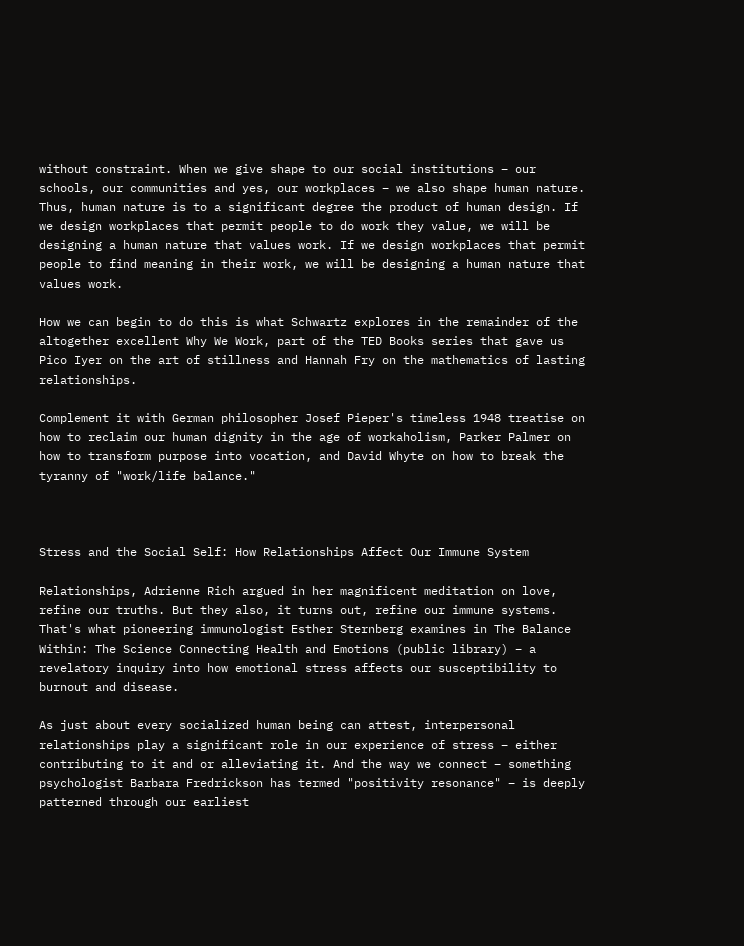without constraint. When we give shape to our social institutions – our schools, our communities and yes, our workplaces – we also shape human nature. Thus, human nature is to a significant degree the product of human design. If we design workplaces that permit people to do work they value, we will be designing a human nature that values work. If we design workplaces that permit people to find meaning in their work, we will be designing a human nature that values work.

How we can begin to do this is what Schwartz explores in the remainder of the altogether excellent Why We Work, part of the TED Books series that gave us Pico Iyer on the art of stillness and Hannah Fry on the mathematics of lasting relationships.

Complement it with German philosopher Josef Pieper's timeless 1948 treatise on how to reclaim our human dignity in the age of workaholism, Parker Palmer on how to transform purpose into vocation, and David Whyte on how to break the tyranny of "work/life balance."



Stress and the Social Self: How Relationships Affect Our Immune System

Relationships, Adrienne Rich argued in her magnificent meditation on love, refine our truths. But they also, it turns out, refine our immune systems. That's what pioneering immunologist Esther Sternberg examines in The Balance Within: The Science Connecting Health and Emotions (public library) – a revelatory inquiry into how emotional stress affects our susceptibility to burnout and disease.

As just about every socialized human being can attest, interpersonal relationships play a significant role in our experience of stress – either contributing to it and or alleviating it. And the way we connect – something psychologist Barbara Fredrickson has termed "positivity resonance" – is deeply patterned through our earliest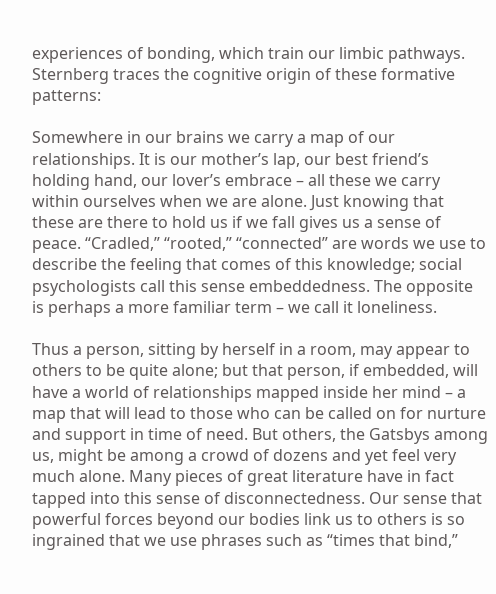experiences of bonding, which train our limbic pathways. Sternberg traces the cognitive origin of these formative patterns:

Somewhere in our brains we carry a map of our relationships. It is our mother’s lap, our best friend’s holding hand, our lover’s embrace – all these we carry within ourselves when we are alone. Just knowing that these are there to hold us if we fall gives us a sense of peace. “Cradled,” “rooted,” “connected” are words we use to describe the feeling that comes of this knowledge; social psychologists call this sense embeddedness. The opposite is perhaps a more familiar term – we call it loneliness.

Thus a person, sitting by herself in a room, may appear to others to be quite alone; but that person, if embedded, will have a world of relationships mapped inside her mind – a map that will lead to those who can be called on for nurture and support in time of need. But others, the Gatsbys among us, might be among a crowd of dozens and yet feel very much alone. Many pieces of great literature have in fact tapped into this sense of disconnectedness. Our sense that powerful forces beyond our bodies link us to others is so ingrained that we use phrases such as “times that bind,”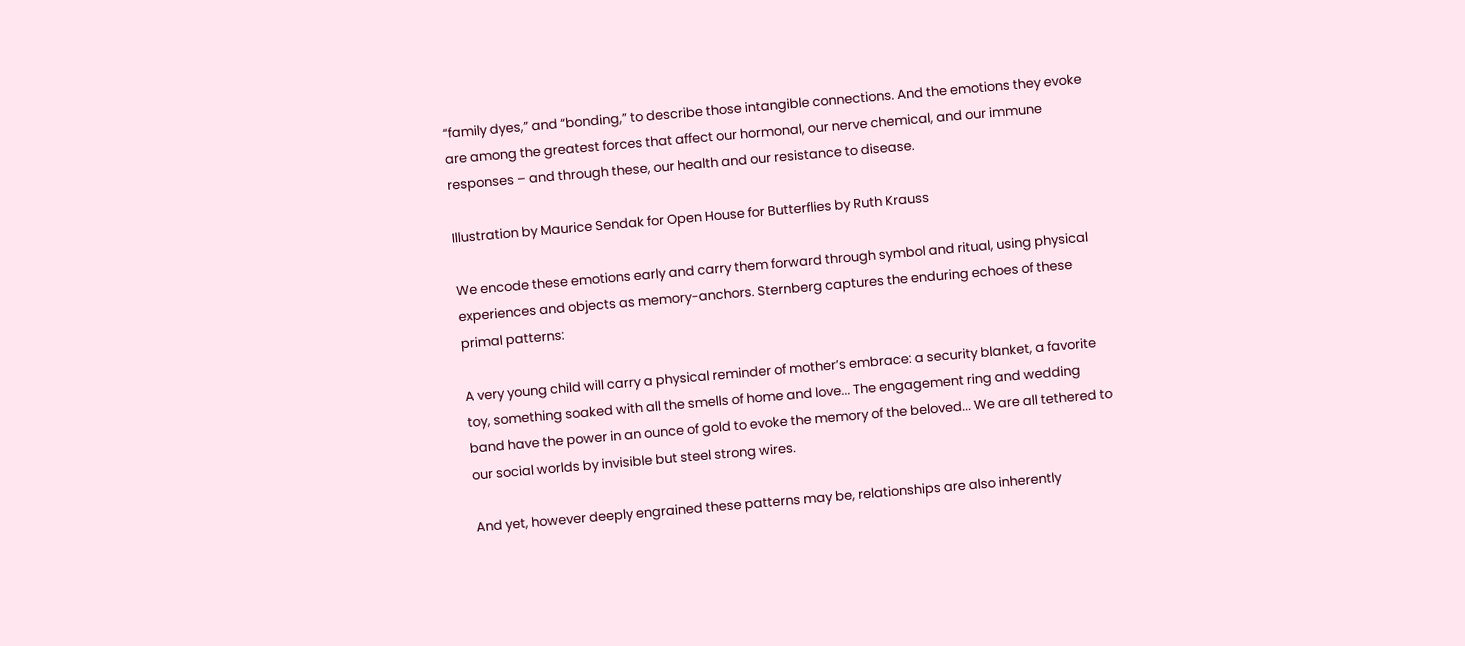“family dyes,” and “bonding,” to describe those intangible connections. And the emotions they evoke are among the greatest forces that affect our hormonal, our nerve chemical, and our immune responses – and through these, our health and our resistance to disease.

Illustration by Maurice Sendak for Open House for Butterflies by Ruth Krauss

We encode these emotions early and carry them forward through symbol and ritual, using physical experiences and objects as memory-anchors. Sternberg captures the enduring echoes of these primal patterns:

A very young child will carry a physical reminder of mother’s embrace: a security blanket, a favorite toy, something soaked with all the smells of home and love... The engagement ring and wedding band have the power in an ounce of gold to evoke the memory of the beloved... We are all tethered to our social worlds by invisible but steel strong wires.

And yet, however deeply engrained these patterns may be, relationships are also inherently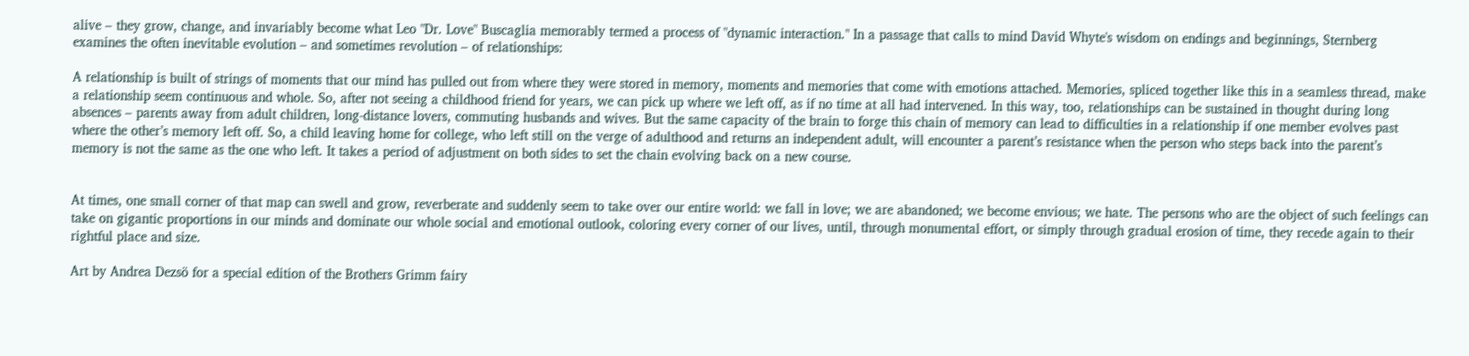alive – they grow, change, and invariably become what Leo "Dr. Love" Buscaglia memorably termed a process of "dynamic interaction." In a passage that calls to mind David Whyte's wisdom on endings and beginnings, Sternberg examines the often inevitable evolution – and sometimes revolution – of relationships:

A relationship is built of strings of moments that our mind has pulled out from where they were stored in memory, moments and memories that come with emotions attached. Memories, spliced together like this in a seamless thread, make a relationship seem continuous and whole. So, after not seeing a childhood friend for years, we can pick up where we left off, as if no time at all had intervened. In this way, too, relationships can be sustained in thought during long absences – parents away from adult children, long-distance lovers, commuting husbands and wives. But the same capacity of the brain to forge this chain of memory can lead to difficulties in a relationship if one member evolves past where the other’s memory left off. So, a child leaving home for college, who left still on the verge of adulthood and returns an independent adult, will encounter a parent’s resistance when the person who steps back into the parent’s memory is not the same as the one who left. It takes a period of adjustment on both sides to set the chain evolving back on a new course.


At times, one small corner of that map can swell and grow, reverberate and suddenly seem to take over our entire world: we fall in love; we are abandoned; we become envious; we hate. The persons who are the object of such feelings can take on gigantic proportions in our minds and dominate our whole social and emotional outlook, coloring every corner of our lives, until, through monumental effort, or simply through gradual erosion of time, they recede again to their rightful place and size.

Art by Andrea Dezsö for a special edition of the Brothers Grimm fairy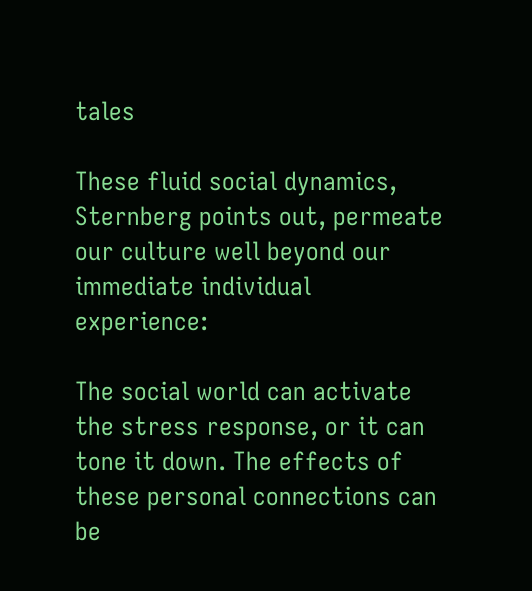tales

These fluid social dynamics, Sternberg points out, permeate our culture well beyond our immediate individual experience:

The social world can activate the stress response, or it can tone it down. The effects of these personal connections can be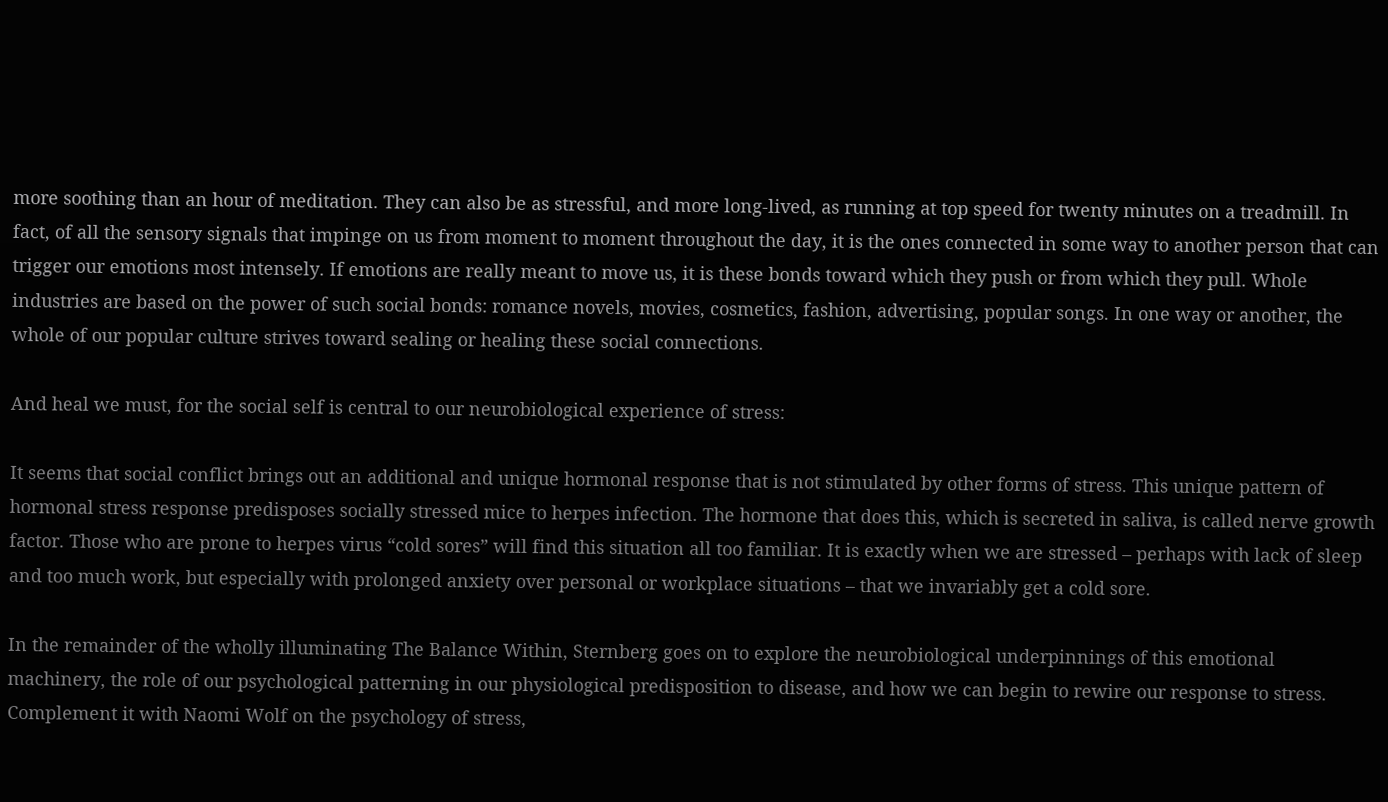more soothing than an hour of meditation. They can also be as stressful, and more long-lived, as running at top speed for twenty minutes on a treadmill. In fact, of all the sensory signals that impinge on us from moment to moment throughout the day, it is the ones connected in some way to another person that can trigger our emotions most intensely. If emotions are really meant to move us, it is these bonds toward which they push or from which they pull. Whole industries are based on the power of such social bonds: romance novels, movies, cosmetics, fashion, advertising, popular songs. In one way or another, the whole of our popular culture strives toward sealing or healing these social connections.

And heal we must, for the social self is central to our neurobiological experience of stress:

It seems that social conflict brings out an additional and unique hormonal response that is not stimulated by other forms of stress. This unique pattern of hormonal stress response predisposes socially stressed mice to herpes infection. The hormone that does this, which is secreted in saliva, is called nerve growth factor. Those who are prone to herpes virus “cold sores” will find this situation all too familiar. It is exactly when we are stressed – perhaps with lack of sleep and too much work, but especially with prolonged anxiety over personal or workplace situations – that we invariably get a cold sore.

In the remainder of the wholly illuminating The Balance Within, Sternberg goes on to explore the neurobiological underpinnings of this emotional machinery, the role of our psychological patterning in our physiological predisposition to disease, and how we can begin to rewire our response to stress. Complement it with Naomi Wolf on the psychology of stress,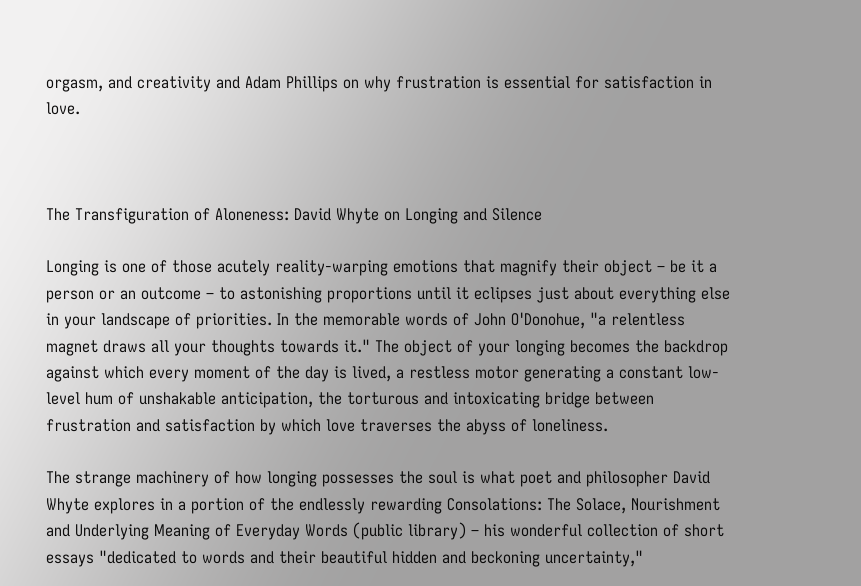orgasm, and creativity and Adam Phillips on why frustration is essential for satisfaction in love.



The Transfiguration of Aloneness: David Whyte on Longing and Silence

Longing is one of those acutely reality-warping emotions that magnify their object – be it a person or an outcome – to astonishing proportions until it eclipses just about everything else in your landscape of priorities. In the memorable words of John O'Donohue, "a relentless magnet draws all your thoughts towards it." The object of your longing becomes the backdrop against which every moment of the day is lived, a restless motor generating a constant low-level hum of unshakable anticipation, the torturous and intoxicating bridge between frustration and satisfaction by which love traverses the abyss of loneliness.

The strange machinery of how longing possesses the soul is what poet and philosopher David Whyte explores in a portion of the endlessly rewarding Consolations: The Solace, Nourishment and Underlying Meaning of Everyday Words (public library) – his wonderful collection of short essays "dedicated to words and their beautiful hidden and beckoning uncertainty,"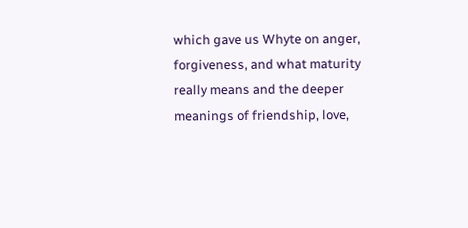which gave us Whyte on anger, forgiveness, and what maturity really means and the deeper meanings of friendship, love,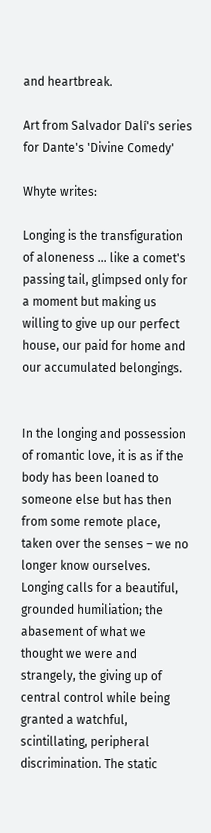and heartbreak.

Art from Salvador Dalí's series for Dante's 'Divine Comedy'

Whyte writes:

Longing is the transfiguration of aloneness ... like a comet's passing tail, glimpsed only for a moment but making us willing to give up our perfect house, our paid for home and our accumulated belongings.


In the longing and possession of romantic love, it is as if the body has been loaned to someone else but has then from some remote place, taken over the senses – we no longer know ourselves. Longing calls for a beautiful, grounded humiliation; the abasement of what we thought we were and strangely, the giving up of central control while being granted a watchful, scintillating, peripheral discrimination. The static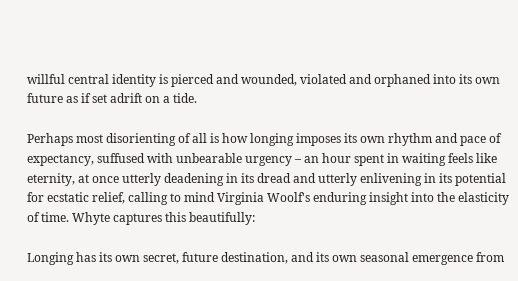willful central identity is pierced and wounded, violated and orphaned into its own future as if set adrift on a tide.

Perhaps most disorienting of all is how longing imposes its own rhythm and pace of expectancy, suffused with unbearable urgency – an hour spent in waiting feels like eternity, at once utterly deadening in its dread and utterly enlivening in its potential for ecstatic relief, calling to mind Virginia Woolf's enduring insight into the elasticity of time. Whyte captures this beautifully:

Longing has its own secret, future destination, and its own seasonal emergence from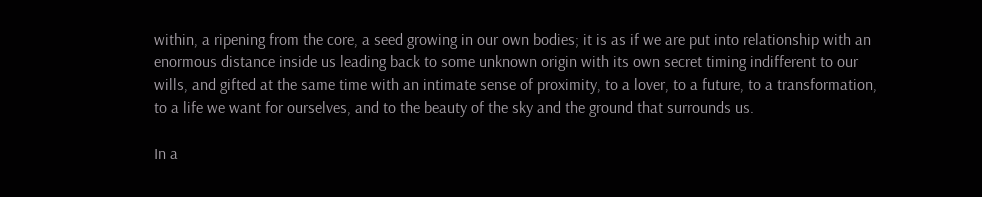within, a ripening from the core, a seed growing in our own bodies; it is as if we are put into relationship with an enormous distance inside us leading back to some unknown origin with its own secret timing indifferent to our wills, and gifted at the same time with an intimate sense of proximity, to a lover, to a future, to a transformation, to a life we want for ourselves, and to the beauty of the sky and the ground that surrounds us.

In a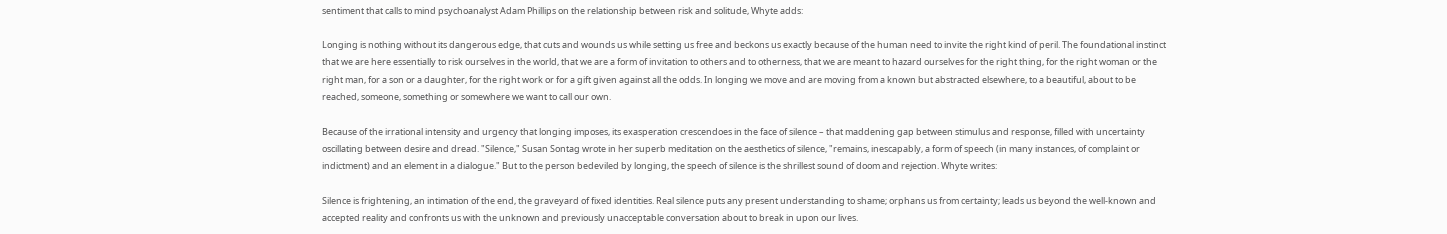sentiment that calls to mind psychoanalyst Adam Phillips on the relationship between risk and solitude, Whyte adds:

Longing is nothing without its dangerous edge, that cuts and wounds us while setting us free and beckons us exactly because of the human need to invite the right kind of peril. The foundational instinct that we are here essentially to risk ourselves in the world, that we are a form of invitation to others and to otherness, that we are meant to hazard ourselves for the right thing, for the right woman or the right man, for a son or a daughter, for the right work or for a gift given against all the odds. In longing we move and are moving from a known but abstracted elsewhere, to a beautiful, about to be reached, someone, something or somewhere we want to call our own.

Because of the irrational intensity and urgency that longing imposes, its exasperation crescendoes in the face of silence – that maddening gap between stimulus and response, filled with uncertainty oscillating between desire and dread. "Silence," Susan Sontag wrote in her superb meditation on the aesthetics of silence, "remains, inescapably, a form of speech (in many instances, of complaint or indictment) and an element in a dialogue." But to the person bedeviled by longing, the speech of silence is the shrillest sound of doom and rejection. Whyte writes:

Silence is frightening, an intimation of the end, the graveyard of fixed identities. Real silence puts any present understanding to shame; orphans us from certainty; leads us beyond the well-known and accepted reality and confronts us with the unknown and previously unacceptable conversation about to break in upon our lives.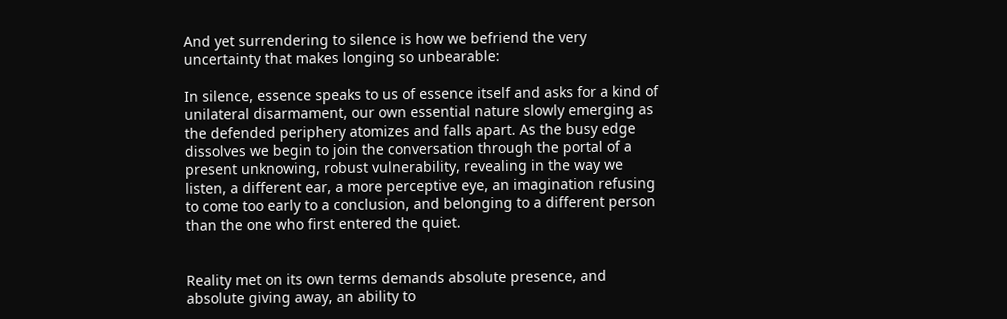And yet surrendering to silence is how we befriend the very uncertainty that makes longing so unbearable:

In silence, essence speaks to us of essence itself and asks for a kind of unilateral disarmament, our own essential nature slowly emerging as the defended periphery atomizes and falls apart. As the busy edge dissolves we begin to join the conversation through the portal of a present unknowing, robust vulnerability, revealing in the way we listen, a different ear, a more perceptive eye, an imagination refusing to come too early to a conclusion, and belonging to a different person than the one who first entered the quiet.


Reality met on its own terms demands absolute presence, and absolute giving away, an ability to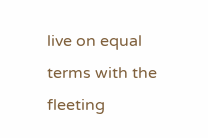live on equal terms with the fleeting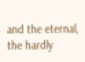and the eternal, the hardly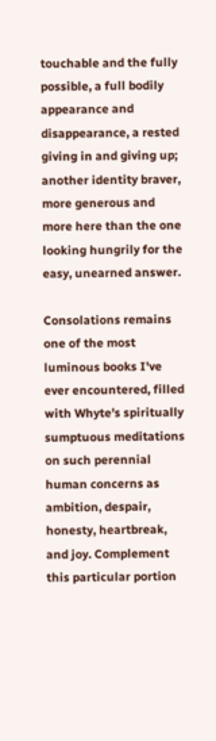touchable and the fully possible, a full bodily appearance and disappearance, a rested giving in and giving up; another identity braver, more generous and more here than the one looking hungrily for the easy, unearned answer.

Consolations remains one of the most luminous books I've ever encountered, filled with Whyte's spiritually sumptuous meditations on such perennial human concerns as ambition, despair, honesty, heartbreak, and joy. Complement this particular portion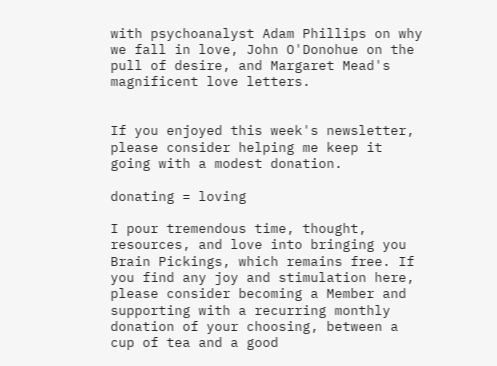with psychoanalyst Adam Phillips on why we fall in love, John O'Donohue on the pull of desire, and Margaret Mead's magnificent love letters.


If you enjoyed this week's newsletter, please consider helping me keep it going with a modest donation.

donating = loving

I pour tremendous time, thought, resources, and love into bringing you Brain Pickings, which remains free. If you find any joy and stimulation here, please consider becoming a Member and supporting with a recurring monthly donation of your choosing, between a cup of tea and a good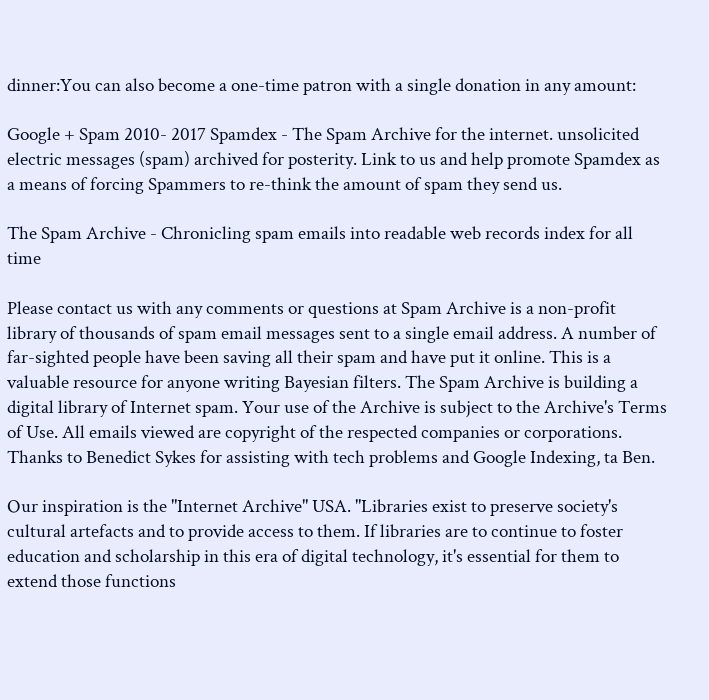dinner:You can also become a one-time patron with a single donation in any amount:

Google + Spam 2010- 2017 Spamdex - The Spam Archive for the internet. unsolicited electric messages (spam) archived for posterity. Link to us and help promote Spamdex as a means of forcing Spammers to re-think the amount of spam they send us.

The Spam Archive - Chronicling spam emails into readable web records index for all time

Please contact us with any comments or questions at Spam Archive is a non-profit library of thousands of spam email messages sent to a single email address. A number of far-sighted people have been saving all their spam and have put it online. This is a valuable resource for anyone writing Bayesian filters. The Spam Archive is building a digital library of Internet spam. Your use of the Archive is subject to the Archive's Terms of Use. All emails viewed are copyright of the respected companies or corporations. Thanks to Benedict Sykes for assisting with tech problems and Google Indexing, ta Ben.

Our inspiration is the "Internet Archive" USA. "Libraries exist to preserve society's cultural artefacts and to provide access to them. If libraries are to continue to foster education and scholarship in this era of digital technology, it's essential for them to extend those functions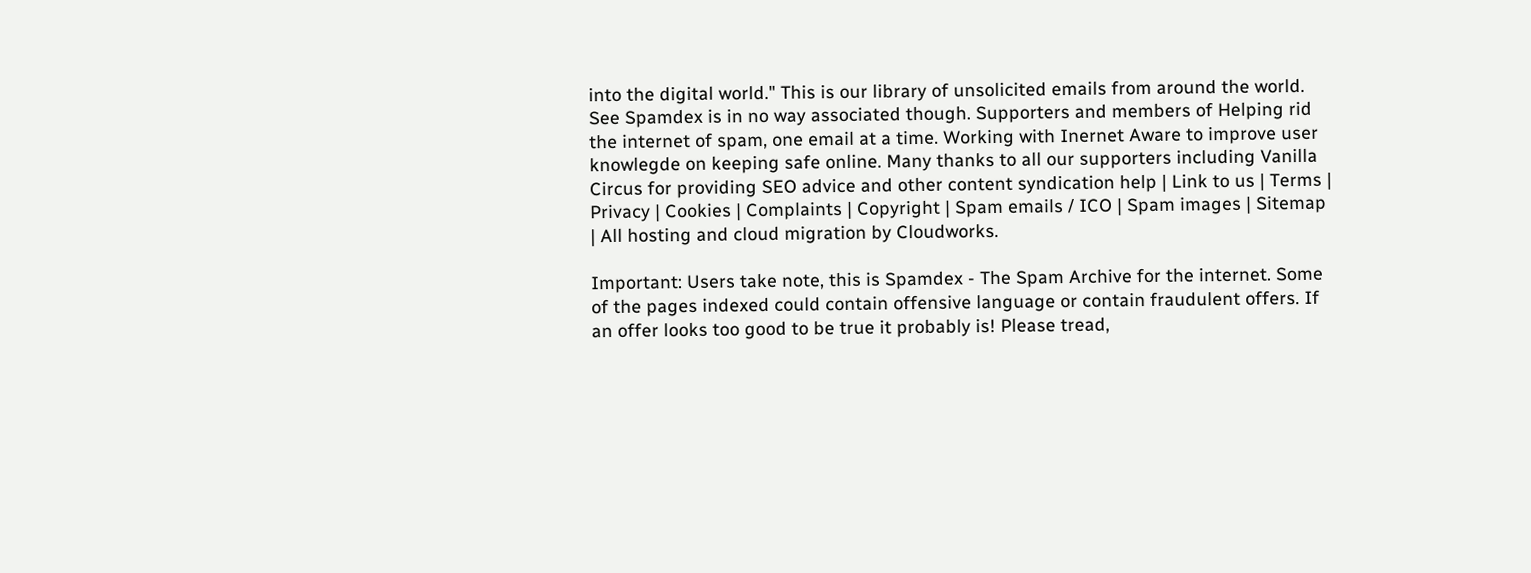into the digital world." This is our library of unsolicited emails from around the world. See Spamdex is in no way associated though. Supporters and members of Helping rid the internet of spam, one email at a time. Working with Inernet Aware to improve user knowlegde on keeping safe online. Many thanks to all our supporters including Vanilla Circus for providing SEO advice and other content syndication help | Link to us | Terms | Privacy | Cookies | Complaints | Copyright | Spam emails / ICO | Spam images | Sitemap | All hosting and cloud migration by Cloudworks.

Important: Users take note, this is Spamdex - The Spam Archive for the internet. Some of the pages indexed could contain offensive language or contain fraudulent offers. If an offer looks too good to be true it probably is! Please tread,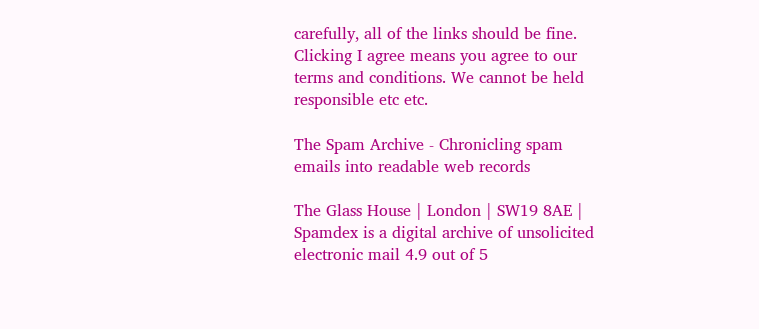carefully, all of the links should be fine. Clicking I agree means you agree to our terms and conditions. We cannot be held responsible etc etc.

The Spam Archive - Chronicling spam emails into readable web records

The Glass House | London | SW19 8AE |
Spamdex is a digital archive of unsolicited electronic mail 4.9 out of 5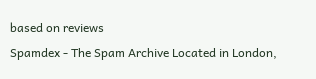based on reviews
Spamdex - The Spam Archive Located in London,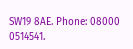SW19 8AE. Phone: 08000 0514541.